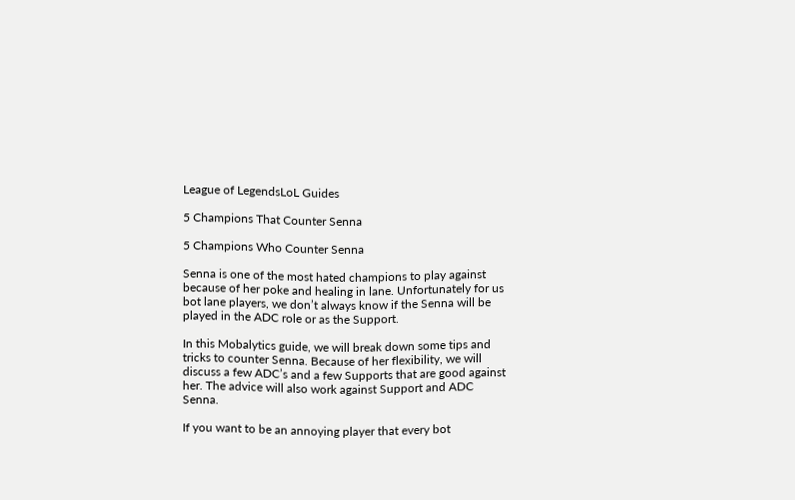League of LegendsLoL Guides

5 Champions That Counter Senna

5 Champions Who Counter Senna

Senna is one of the most hated champions to play against because of her poke and healing in lane. Unfortunately for us bot lane players, we don’t always know if the Senna will be played in the ADC role or as the Support.

In this Mobalytics guide, we will break down some tips and tricks to counter Senna. Because of her flexibility, we will discuss a few ADC’s and a few Supports that are good against her. The advice will also work against Support and ADC Senna.

If you want to be an annoying player that every bot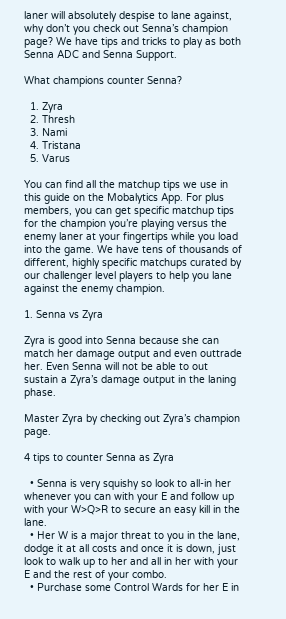laner will absolutely despise to lane against, why don’t you check out Senna’s champion page? We have tips and tricks to play as both Senna ADC and Senna Support.

What champions counter Senna?

  1. Zyra
  2. Thresh
  3. Nami
  4. Tristana
  5. Varus

You can find all the matchup tips we use in this guide on the Mobalytics App. For plus members, you can get specific matchup tips for the champion you’re playing versus the enemy laner at your fingertips while you load into the game. We have tens of thousands of different, highly specific matchups curated by our challenger level players to help you lane against the enemy champion.

1. Senna vs Zyra

Zyra is good into Senna because she can match her damage output and even outtrade her. Even Senna will not be able to out sustain a Zyra’s damage output in the laning phase.

Master Zyra by checking out Zyra’s champion page.

4 tips to counter Senna as Zyra

  • Senna is very squishy so look to all-in her whenever you can with your E and follow up with your W>Q>R to secure an easy kill in the lane.
  • Her W is a major threat to you in the lane, dodge it at all costs and once it is down, just look to walk up to her and all in her with your E and the rest of your combo.
  • Purchase some Control Wards for her E in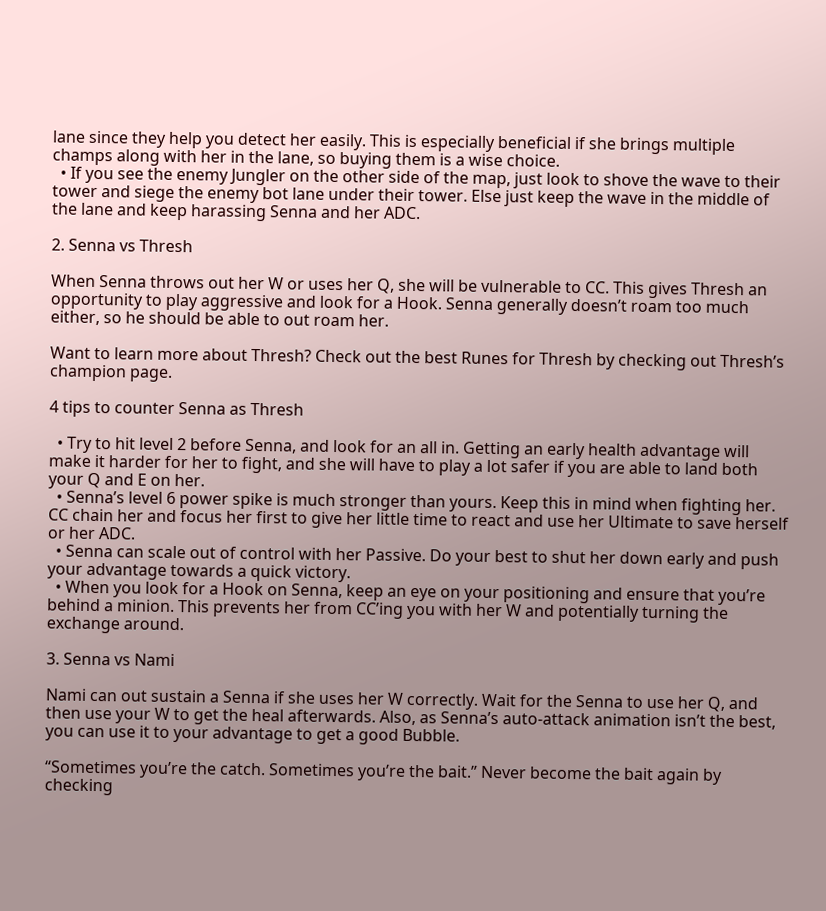lane since they help you detect her easily. This is especially beneficial if she brings multiple champs along with her in the lane, so buying them is a wise choice.
  • If you see the enemy Jungler on the other side of the map, just look to shove the wave to their tower and siege the enemy bot lane under their tower. Else just keep the wave in the middle of the lane and keep harassing Senna and her ADC.

2. Senna vs Thresh

When Senna throws out her W or uses her Q, she will be vulnerable to CC. This gives Thresh an opportunity to play aggressive and look for a Hook. Senna generally doesn’t roam too much either, so he should be able to out roam her.

Want to learn more about Thresh? Check out the best Runes for Thresh by checking out Thresh’s champion page.

4 tips to counter Senna as Thresh

  • Try to hit level 2 before Senna, and look for an all in. Getting an early health advantage will make it harder for her to fight, and she will have to play a lot safer if you are able to land both your Q and E on her.
  • Senna’s level 6 power spike is much stronger than yours. Keep this in mind when fighting her. CC chain her and focus her first to give her little time to react and use her Ultimate to save herself or her ADC.
  • Senna can scale out of control with her Passive. Do your best to shut her down early and push your advantage towards a quick victory.
  • When you look for a Hook on Senna, keep an eye on your positioning and ensure that you’re behind a minion. This prevents her from CC’ing you with her W and potentially turning the exchange around.

3. Senna vs Nami

Nami can out sustain a Senna if she uses her W correctly. Wait for the Senna to use her Q, and then use your W to get the heal afterwards. Also, as Senna’s auto-attack animation isn’t the best, you can use it to your advantage to get a good Bubble.

“Sometimes you’re the catch. Sometimes you’re the bait.” Never become the bait again by checking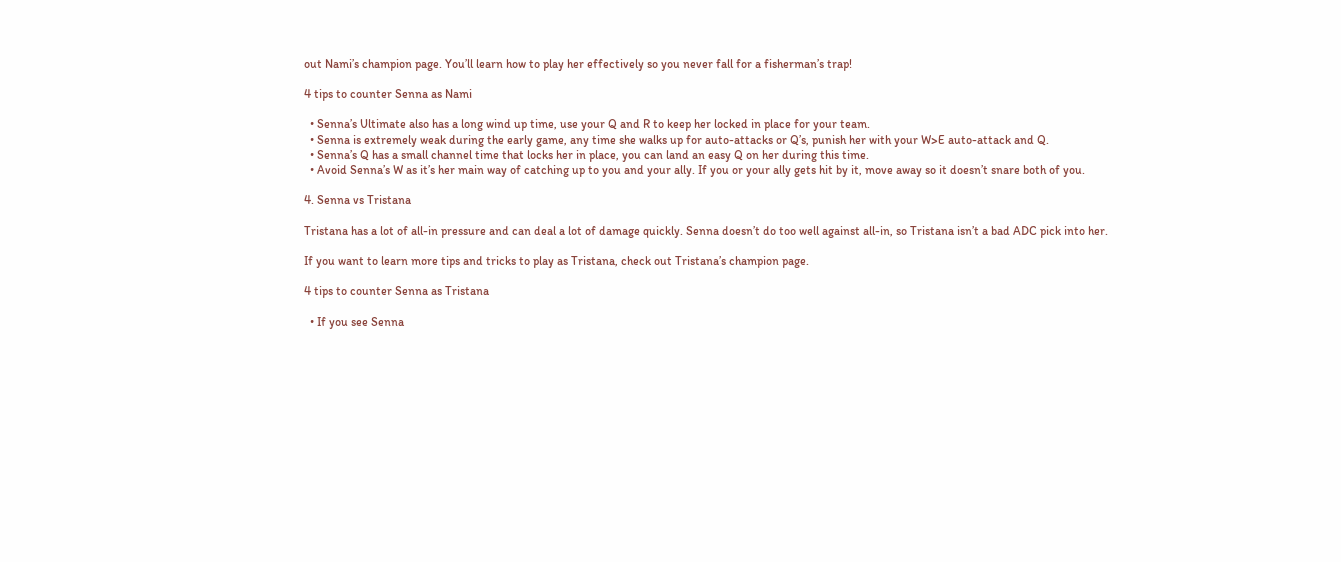out Nami’s champion page. You’ll learn how to play her effectively so you never fall for a fisherman’s trap!

4 tips to counter Senna as Nami

  • Senna’s Ultimate also has a long wind up time, use your Q and R to keep her locked in place for your team.
  • Senna is extremely weak during the early game, any time she walks up for auto-attacks or Q’s, punish her with your W>E auto-attack and Q.
  • Senna’s Q has a small channel time that locks her in place, you can land an easy Q on her during this time.
  • Avoid Senna’s W as it’s her main way of catching up to you and your ally. If you or your ally gets hit by it, move away so it doesn’t snare both of you.

4. Senna vs Tristana

Tristana has a lot of all-in pressure and can deal a lot of damage quickly. Senna doesn’t do too well against all-in, so Tristana isn’t a bad ADC pick into her.

If you want to learn more tips and tricks to play as Tristana, check out Tristana’s champion page.

4 tips to counter Senna as Tristana

  • If you see Senna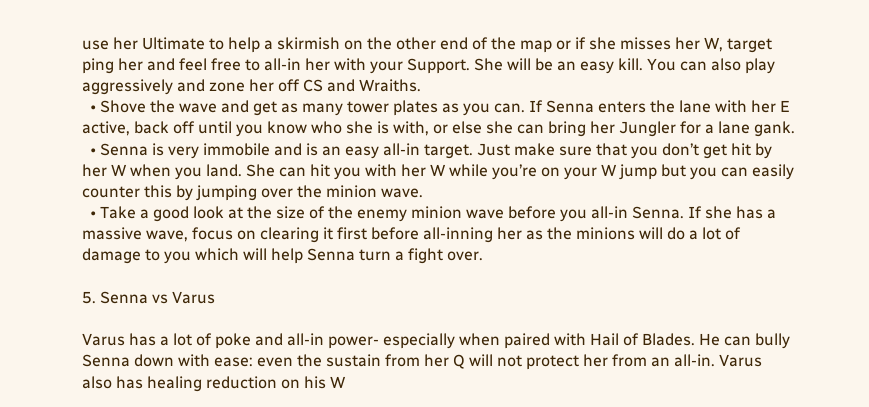use her Ultimate to help a skirmish on the other end of the map or if she misses her W, target ping her and feel free to all-in her with your Support. She will be an easy kill. You can also play aggressively and zone her off CS and Wraiths.
  • Shove the wave and get as many tower plates as you can. If Senna enters the lane with her E active, back off until you know who she is with, or else she can bring her Jungler for a lane gank.
  • Senna is very immobile and is an easy all-in target. Just make sure that you don’t get hit by her W when you land. She can hit you with her W while you’re on your W jump but you can easily counter this by jumping over the minion wave.
  • Take a good look at the size of the enemy minion wave before you all-in Senna. If she has a massive wave, focus on clearing it first before all-inning her as the minions will do a lot of damage to you which will help Senna turn a fight over.

5. Senna vs Varus

Varus has a lot of poke and all-in power- especially when paired with Hail of Blades. He can bully Senna down with ease: even the sustain from her Q will not protect her from an all-in. Varus also has healing reduction on his W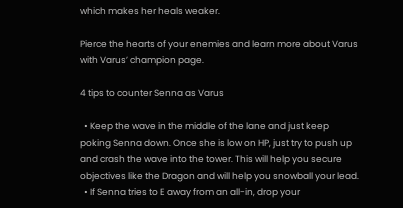which makes her heals weaker.

Pierce the hearts of your enemies and learn more about Varus with Varus’ champion page.

4 tips to counter Senna as Varus

  • Keep the wave in the middle of the lane and just keep poking Senna down. Once she is low on HP, just try to push up and crash the wave into the tower. This will help you secure objectives like the Dragon and will help you snowball your lead.
  • If Senna tries to E away from an all-in, drop your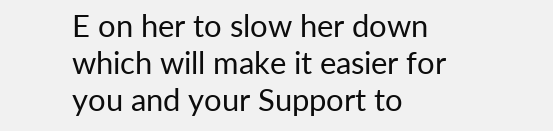E on her to slow her down which will make it easier for you and your Support to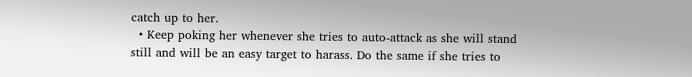catch up to her.
  • Keep poking her whenever she tries to auto-attack as she will stand still and will be an easy target to harass. Do the same if she tries to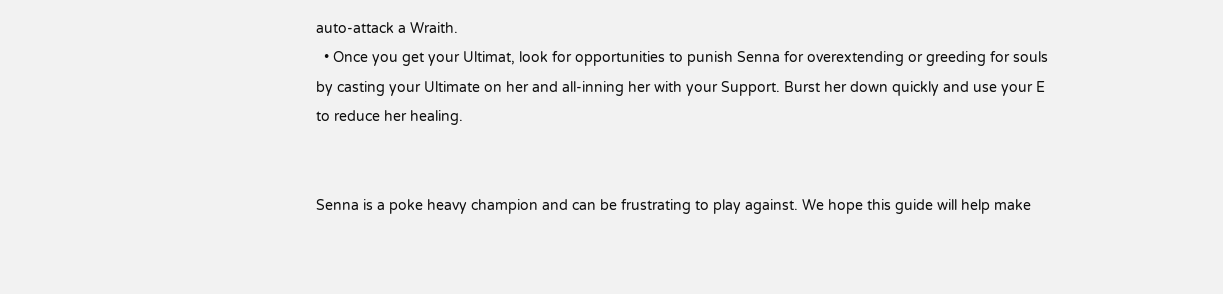auto-attack a Wraith.
  • Once you get your Ultimat, look for opportunities to punish Senna for overextending or greeding for souls by casting your Ultimate on her and all-inning her with your Support. Burst her down quickly and use your E to reduce her healing.


Senna is a poke heavy champion and can be frustrating to play against. We hope this guide will help make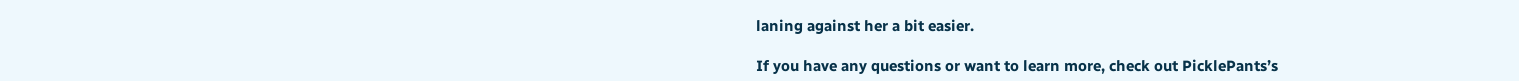laning against her a bit easier.

If you have any questions or want to learn more, check out PicklePants’s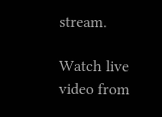stream.

Watch live video from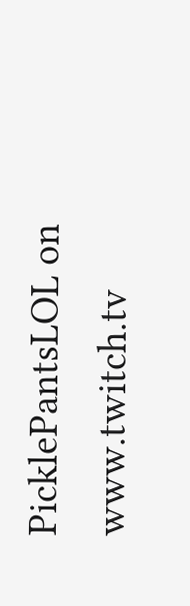PicklePantsLOL on www.twitch.tv